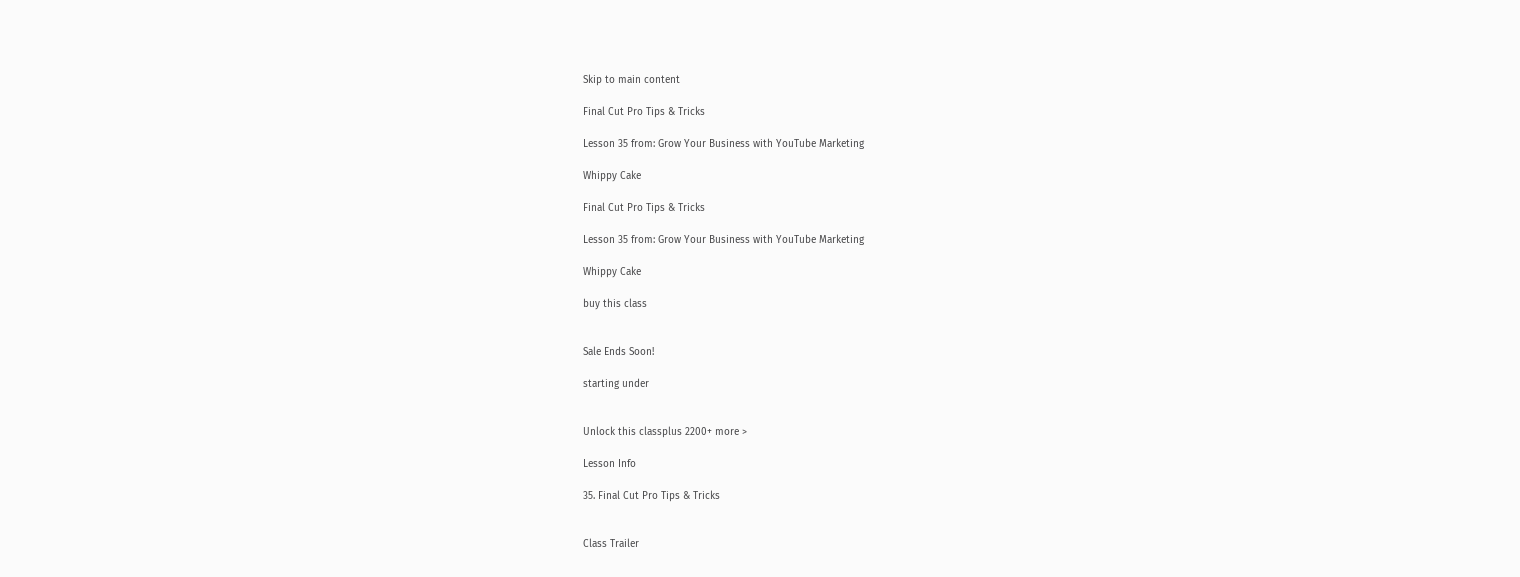Skip to main content

Final Cut Pro Tips & Tricks

Lesson 35 from: Grow Your Business with YouTube Marketing

Whippy Cake

Final Cut Pro Tips & Tricks

Lesson 35 from: Grow Your Business with YouTube Marketing

Whippy Cake

buy this class


Sale Ends Soon!

starting under


Unlock this classplus 2200+ more >

Lesson Info

35. Final Cut Pro Tips & Tricks


Class Trailer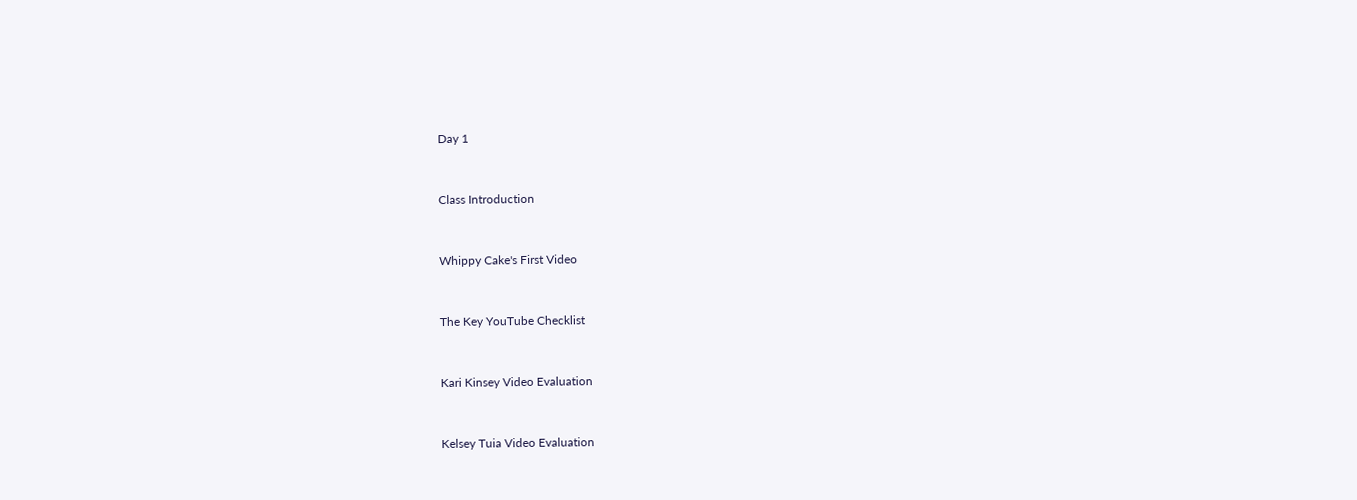Day 1


Class Introduction


Whippy Cake's First Video


The Key YouTube Checklist


Kari Kinsey Video Evaluation


Kelsey Tuia Video Evaluation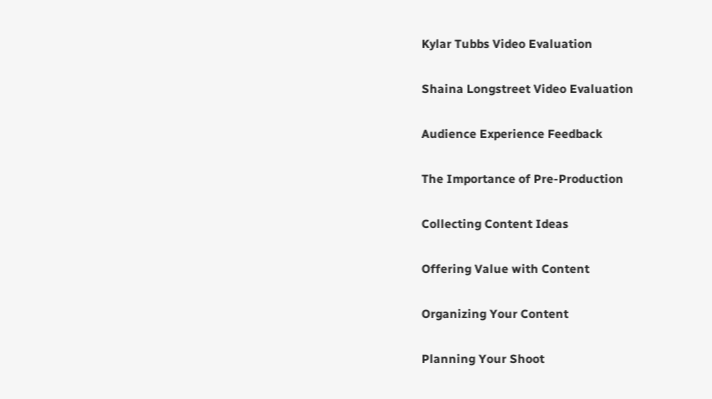Kylar Tubbs Video Evaluation


Shaina Longstreet Video Evaluation


Audience Experience Feedback


The Importance of Pre-Production


Collecting Content Ideas


Offering Value with Content


Organizing Your Content


Planning Your Shoot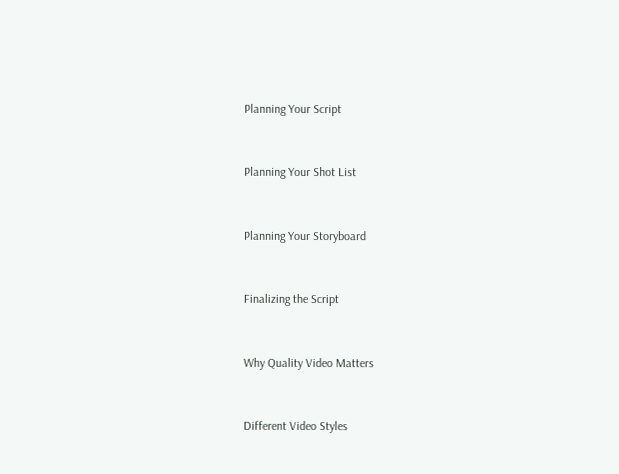Planning Your Script


Planning Your Shot List


Planning Your Storyboard


Finalizing the Script


Why Quality Video Matters


Different Video Styles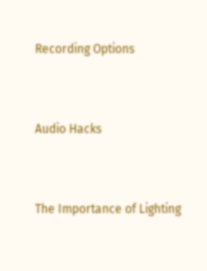Recording Options


Audio Hacks


The Importance of Lighting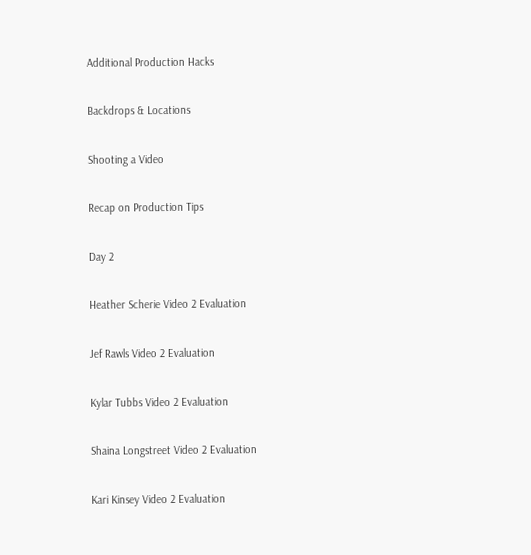Additional Production Hacks


Backdrops & Locations


Shooting a Video


Recap on Production Tips


Day 2


Heather Scherie Video 2 Evaluation


Jef Rawls Video 2 Evaluation


Kylar Tubbs Video 2 Evaluation


Shaina Longstreet Video 2 Evaluation


Kari Kinsey Video 2 Evaluation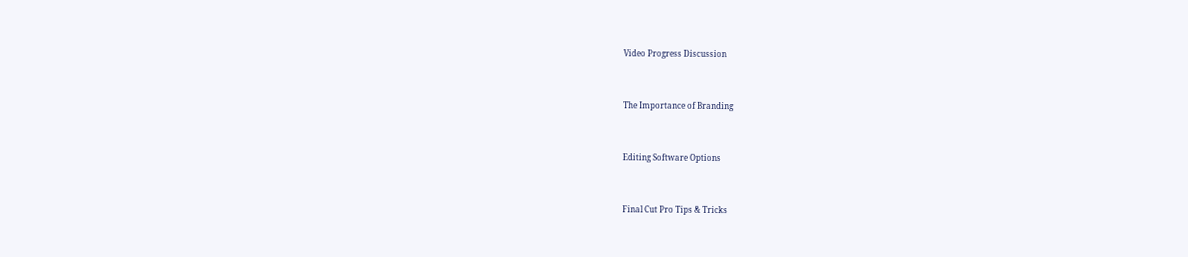Video Progress Discussion


The Importance of Branding


Editing Software Options


Final Cut Pro Tips & Tricks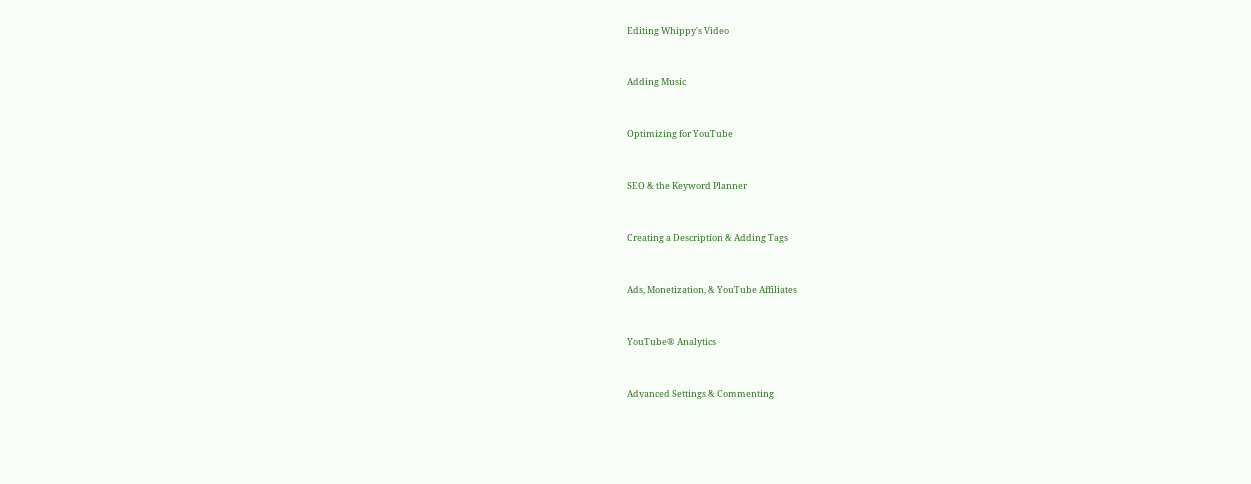Editing Whippy's Video


Adding Music


Optimizing for YouTube


SEO & the Keyword Planner


Creating a Description & Adding Tags


Ads, Monetization, & YouTube Affiliates


YouTube® Analytics


Advanced Settings & Commenting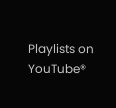Playlists on YouTube®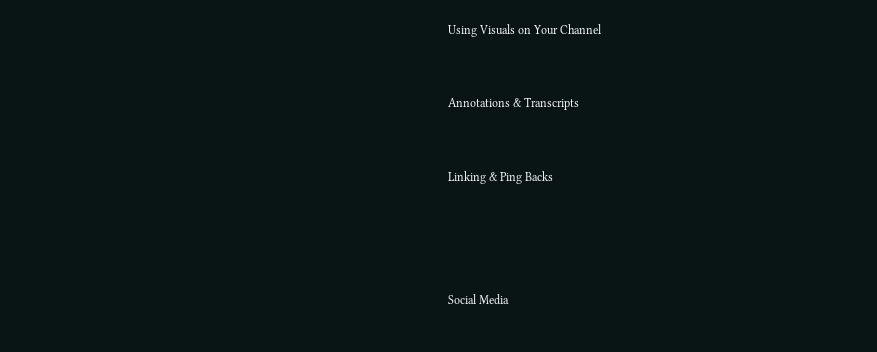Using Visuals on Your Channel


Annotations & Transcripts


Linking & Ping Backs




Social Media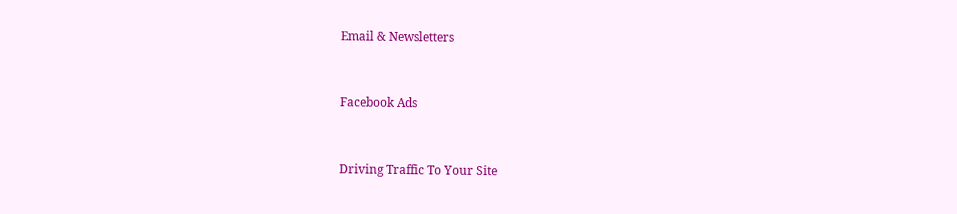Email & Newsletters


Facebook Ads


Driving Traffic To Your Site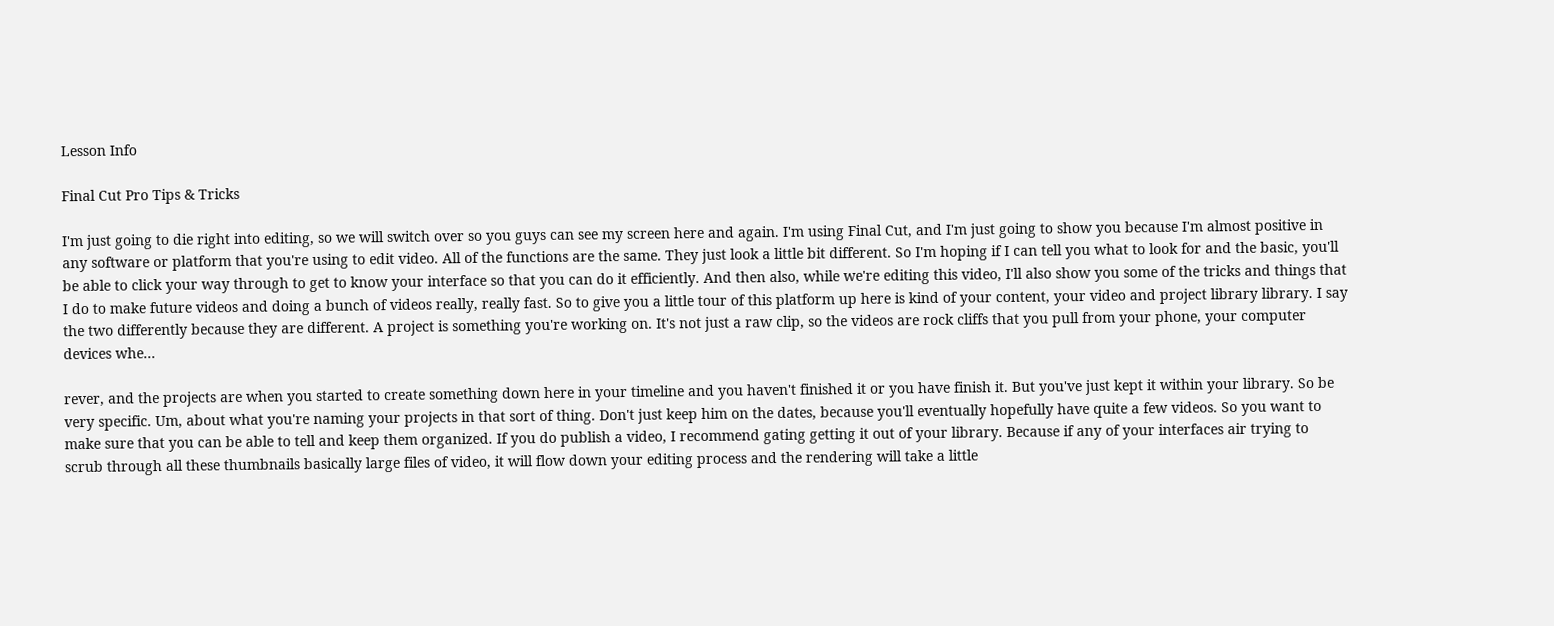Lesson Info

Final Cut Pro Tips & Tricks

I'm just going to die right into editing, so we will switch over so you guys can see my screen here and again. I'm using Final Cut, and I'm just going to show you because I'm almost positive in any software or platform that you're using to edit video. All of the functions are the same. They just look a little bit different. So I'm hoping if I can tell you what to look for and the basic, you'll be able to click your way through to get to know your interface so that you can do it efficiently. And then also, while we're editing this video, I'll also show you some of the tricks and things that I do to make future videos and doing a bunch of videos really, really fast. So to give you a little tour of this platform up here is kind of your content, your video and project library library. I say the two differently because they are different. A project is something you're working on. It's not just a raw clip, so the videos are rock cliffs that you pull from your phone, your computer devices whe...

rever, and the projects are when you started to create something down here in your timeline and you haven't finished it or you have finish it. But you've just kept it within your library. So be very specific. Um, about what you're naming your projects in that sort of thing. Don't just keep him on the dates, because you'll eventually hopefully have quite a few videos. So you want to make sure that you can be able to tell and keep them organized. If you do publish a video, I recommend gating getting it out of your library. Because if any of your interfaces air trying to scrub through all these thumbnails basically large files of video, it will flow down your editing process and the rendering will take a little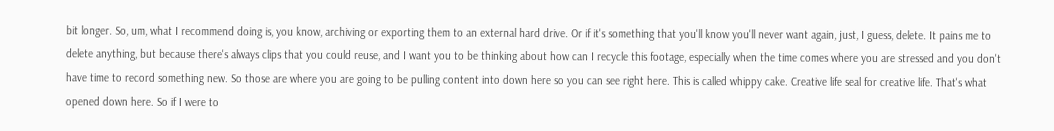bit longer. So, um, what I recommend doing is, you know, archiving or exporting them to an external hard drive. Or if it's something that you'll know you'll never want again, just, I guess, delete. It pains me to delete anything, but because there's always clips that you could reuse, and I want you to be thinking about how can I recycle this footage, especially when the time comes where you are stressed and you don't have time to record something new. So those are where you are going to be pulling content into down here so you can see right here. This is called whippy cake. Creative life seal for creative life. That's what opened down here. So if I were to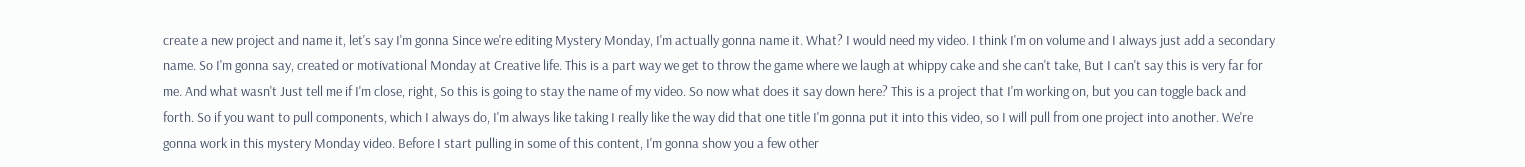create a new project and name it, let's say I'm gonna Since we're editing Mystery Monday, I'm actually gonna name it. What? I would need my video. I think I'm on volume and I always just add a secondary name. So I'm gonna say, created or motivational Monday at Creative life. This is a part way we get to throw the game where we laugh at whippy cake and she can't take, But I can't say this is very far for me. And what wasn't Just tell me if I'm close, right, So this is going to stay the name of my video. So now what does it say down here? This is a project that I'm working on, but you can toggle back and forth. So if you want to pull components, which I always do, I'm always like taking I really like the way did that one title I'm gonna put it into this video, so I will pull from one project into another. We're gonna work in this mystery Monday video. Before I start pulling in some of this content, I'm gonna show you a few other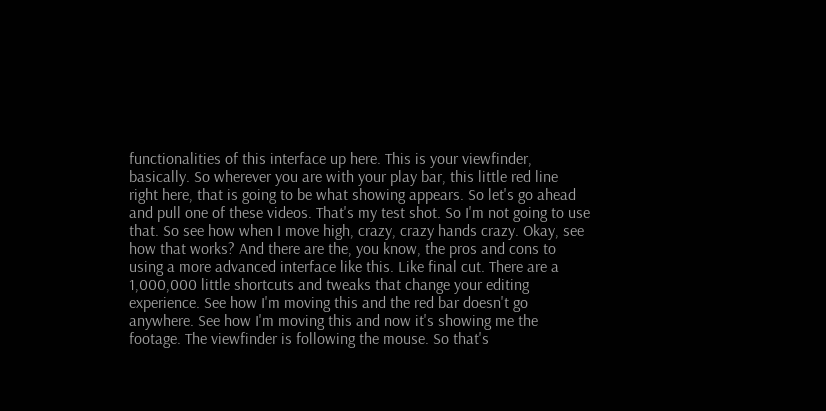functionalities of this interface up here. This is your viewfinder, basically. So wherever you are with your play bar, this little red line right here, that is going to be what showing appears. So let's go ahead and pull one of these videos. That's my test shot. So I'm not going to use that. So see how when I move high, crazy, crazy hands crazy. Okay, see how that works? And there are the, you know, the pros and cons to using a more advanced interface like this. Like final cut. There are a 1,000,000 little shortcuts and tweaks that change your editing experience. See how I'm moving this and the red bar doesn't go anywhere. See how I'm moving this and now it's showing me the footage. The viewfinder is following the mouse. So that's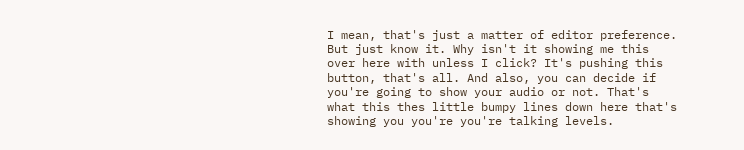I mean, that's just a matter of editor preference. But just know it. Why isn't it showing me this over here with unless I click? It's pushing this button, that's all. And also, you can decide if you're going to show your audio or not. That's what this thes little bumpy lines down here that's showing you you're you're talking levels.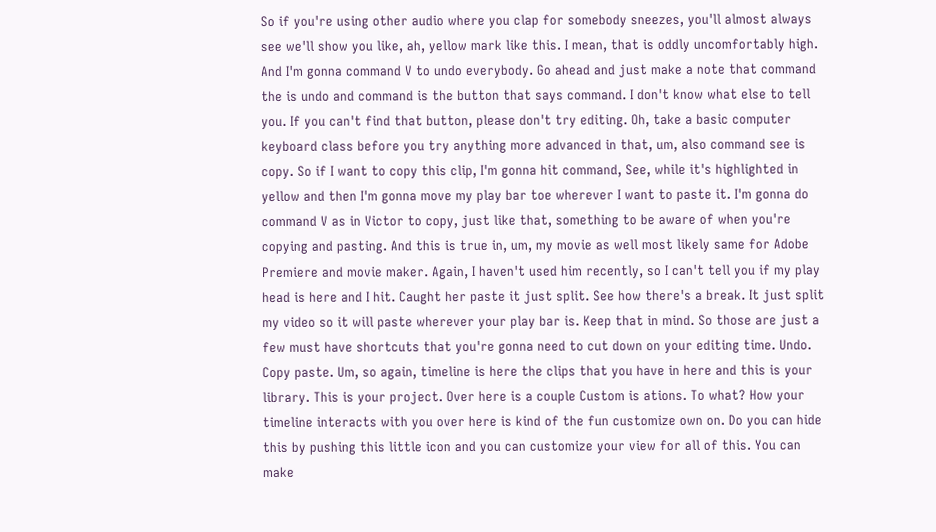So if you're using other audio where you clap for somebody sneezes, you'll almost always see we'll show you like, ah, yellow mark like this. I mean, that is oddly uncomfortably high. And I'm gonna command V to undo everybody. Go ahead and just make a note that command the is undo and command is the button that says command. I don't know what else to tell you. If you can't find that button, please don't try editing. Oh, take a basic computer keyboard class before you try anything more advanced in that, um, also command see is copy. So if I want to copy this clip, I'm gonna hit command, See, while it's highlighted in yellow and then I'm gonna move my play bar toe wherever I want to paste it. I'm gonna do command V as in Victor to copy, just like that, something to be aware of when you're copying and pasting. And this is true in, um, my movie as well most likely same for Adobe Premiere and movie maker. Again, I haven't used him recently, so I can't tell you if my play head is here and I hit. Caught her paste it just split. See how there's a break. It just split my video so it will paste wherever your play bar is. Keep that in mind. So those are just a few must have shortcuts that you're gonna need to cut down on your editing time. Undo. Copy paste. Um, so again, timeline is here the clips that you have in here and this is your library. This is your project. Over here is a couple Custom is ations. To what? How your timeline interacts with you over here is kind of the fun customize own on. Do you can hide this by pushing this little icon and you can customize your view for all of this. You can make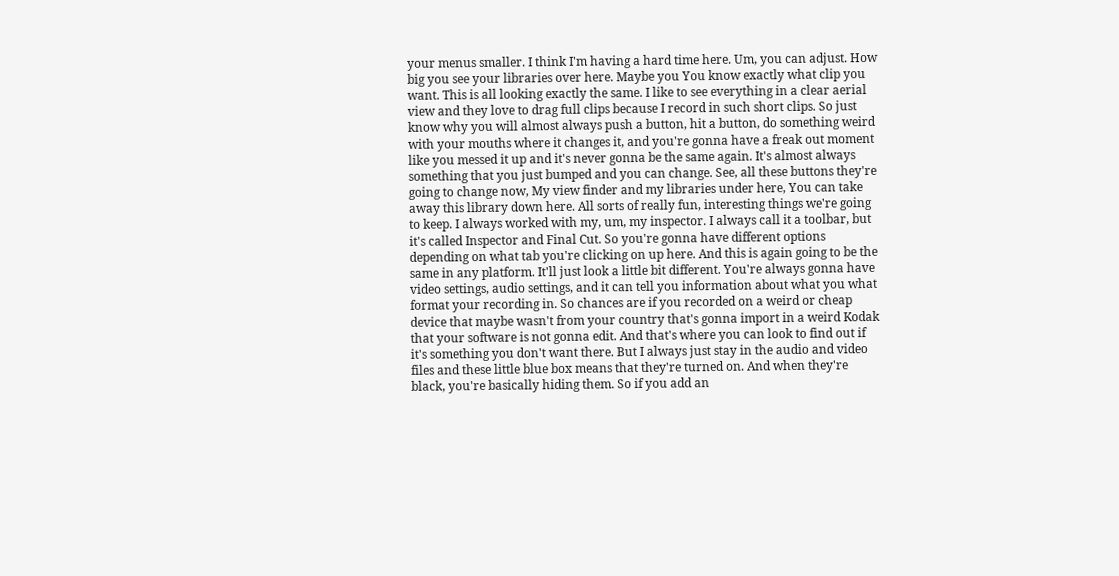your menus smaller. I think I'm having a hard time here. Um, you can adjust. How big you see your libraries over here. Maybe you You know exactly what clip you want. This is all looking exactly the same. I like to see everything in a clear aerial view and they love to drag full clips because I record in such short clips. So just know why you will almost always push a button, hit a button, do something weird with your mouths where it changes it, and you're gonna have a freak out moment like you messed it up and it's never gonna be the same again. It's almost always something that you just bumped and you can change. See, all these buttons they're going to change now, My view finder and my libraries under here, You can take away this library down here. All sorts of really fun, interesting things we're going to keep. I always worked with my, um, my inspector. I always call it a toolbar, but it's called Inspector and Final Cut. So you're gonna have different options depending on what tab you're clicking on up here. And this is again going to be the same in any platform. It'll just look a little bit different. You're always gonna have video settings, audio settings, and it can tell you information about what you what format your recording in. So chances are if you recorded on a weird or cheap device that maybe wasn't from your country that's gonna import in a weird Kodak that your software is not gonna edit. And that's where you can look to find out if it's something you don't want there. But I always just stay in the audio and video files and these little blue box means that they're turned on. And when they're black, you're basically hiding them. So if you add an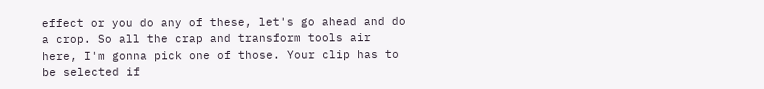effect or you do any of these, let's go ahead and do a crop. So all the crap and transform tools air here, I'm gonna pick one of those. Your clip has to be selected if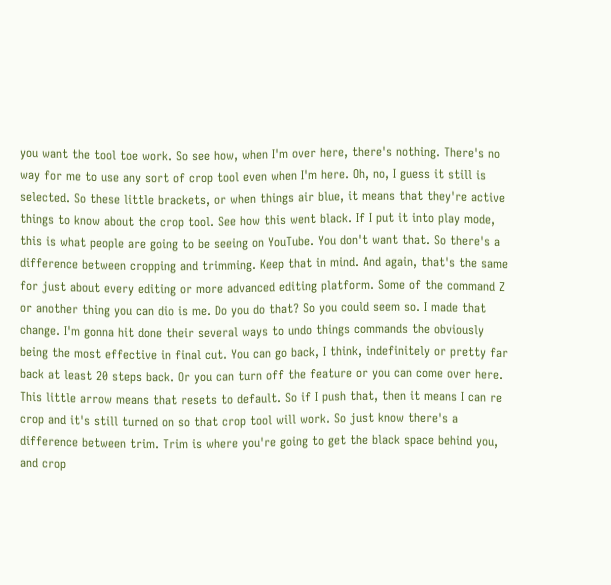you want the tool toe work. So see how, when I'm over here, there's nothing. There's no way for me to use any sort of crop tool even when I'm here. Oh, no, I guess it still is selected. So these little brackets, or when things air blue, it means that they're active things to know about the crop tool. See how this went black. If I put it into play mode, this is what people are going to be seeing on YouTube. You don't want that. So there's a difference between cropping and trimming. Keep that in mind. And again, that's the same for just about every editing or more advanced editing platform. Some of the command Z or another thing you can dio is me. Do you do that? So you could seem so. I made that change. I'm gonna hit done their several ways to undo things commands the obviously being the most effective in final cut. You can go back, I think, indefinitely or pretty far back at least 20 steps back. Or you can turn off the feature or you can come over here. This little arrow means that resets to default. So if I push that, then it means I can re crop and it's still turned on so that crop tool will work. So just know there's a difference between trim. Trim is where you're going to get the black space behind you, and crop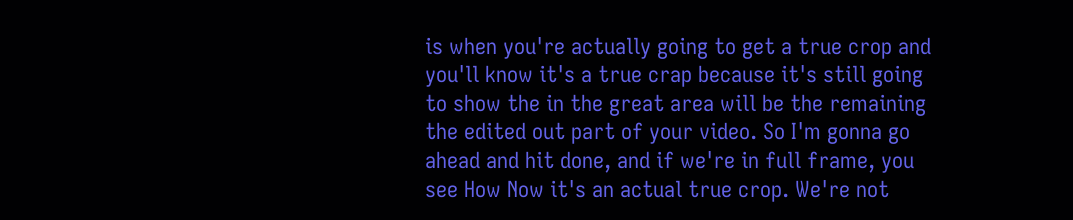is when you're actually going to get a true crop and you'll know it's a true crap because it's still going to show the in the great area will be the remaining the edited out part of your video. So I'm gonna go ahead and hit done, and if we're in full frame, you see How Now it's an actual true crop. We're not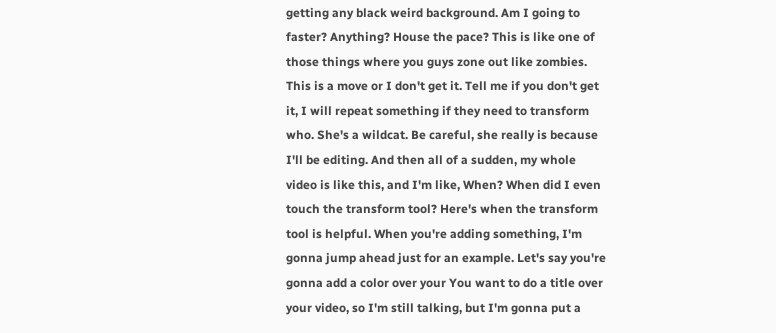getting any black weird background. Am I going to faster? Anything? House the pace? This is like one of those things where you guys zone out like zombies. This is a move or I don't get it. Tell me if you don't get it, I will repeat something if they need to transform who. She's a wildcat. Be careful, she really is because I'll be editing. And then all of a sudden, my whole video is like this, and I'm like, When? When did I even touch the transform tool? Here's when the transform tool is helpful. When you're adding something, I'm gonna jump ahead just for an example. Let's say you're gonna add a color over your You want to do a title over your video, so I'm still talking, but I'm gonna put a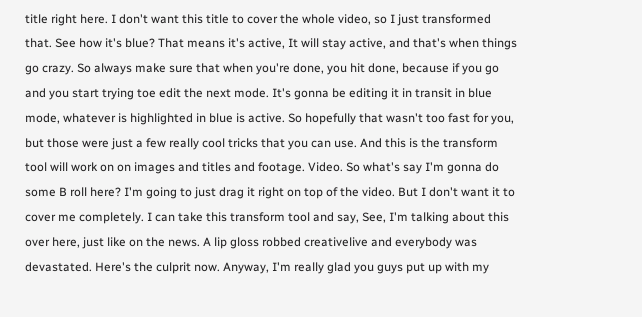title right here. I don't want this title to cover the whole video, so I just transformed that. See how it's blue? That means it's active, It will stay active, and that's when things go crazy. So always make sure that when you're done, you hit done, because if you go and you start trying toe edit the next mode. It's gonna be editing it in transit in blue mode, whatever is highlighted in blue is active. So hopefully that wasn't too fast for you, but those were just a few really cool tricks that you can use. And this is the transform tool will work on on images and titles and footage. Video. So what's say I'm gonna do some B roll here? I'm going to just drag it right on top of the video. But I don't want it to cover me completely. I can take this transform tool and say, See, I'm talking about this over here, just like on the news. A lip gloss robbed creativelive and everybody was devastated. Here's the culprit now. Anyway, I'm really glad you guys put up with my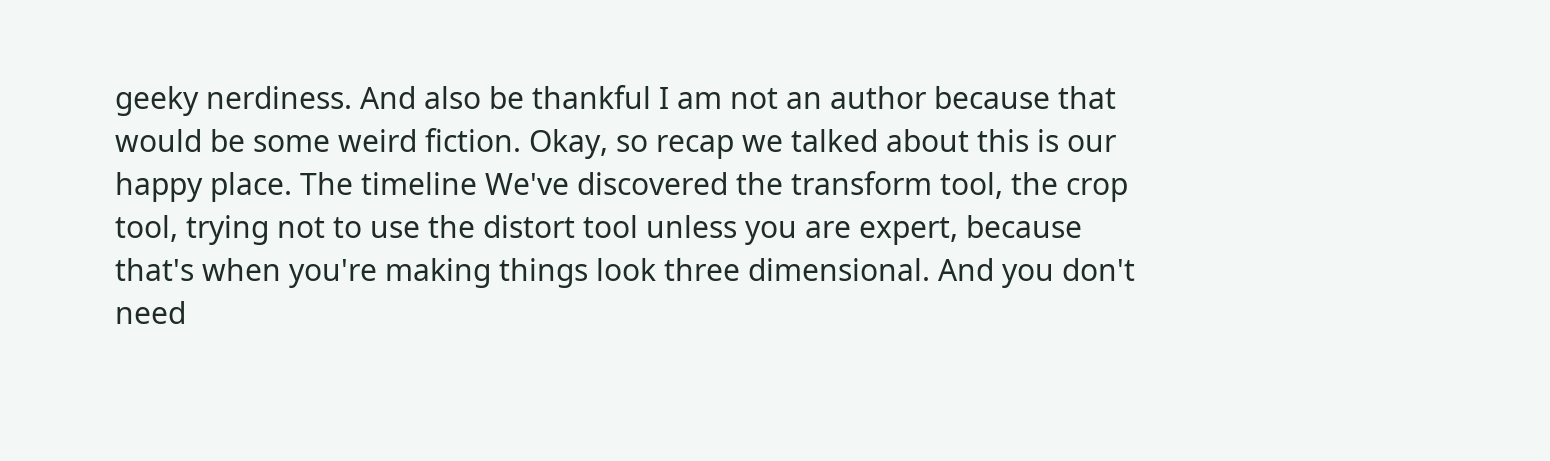geeky nerdiness. And also be thankful I am not an author because that would be some weird fiction. Okay, so recap we talked about this is our happy place. The timeline We've discovered the transform tool, the crop tool, trying not to use the distort tool unless you are expert, because that's when you're making things look three dimensional. And you don't need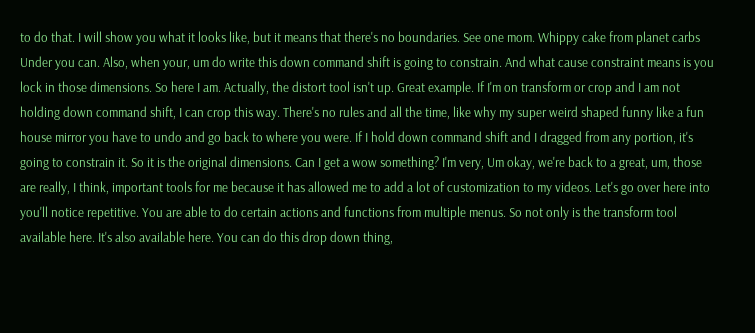to do that. I will show you what it looks like, but it means that there's no boundaries. See one mom. Whippy cake from planet carbs Under you can. Also, when your, um do write this down command shift is going to constrain. And what cause constraint means is you lock in those dimensions. So here I am. Actually, the distort tool isn't up. Great example. If I'm on transform or crop and I am not holding down command shift, I can crop this way. There's no rules and all the time, like why my super weird shaped funny like a fun house mirror you have to undo and go back to where you were. If I hold down command shift and I dragged from any portion, it's going to constrain it. So it is the original dimensions. Can I get a wow something? I'm very, Um okay, we're back to a great, um, those are really, I think, important tools for me because it has allowed me to add a lot of customization to my videos. Let's go over here into you'll notice repetitive. You are able to do certain actions and functions from multiple menus. So not only is the transform tool available here. It's also available here. You can do this drop down thing,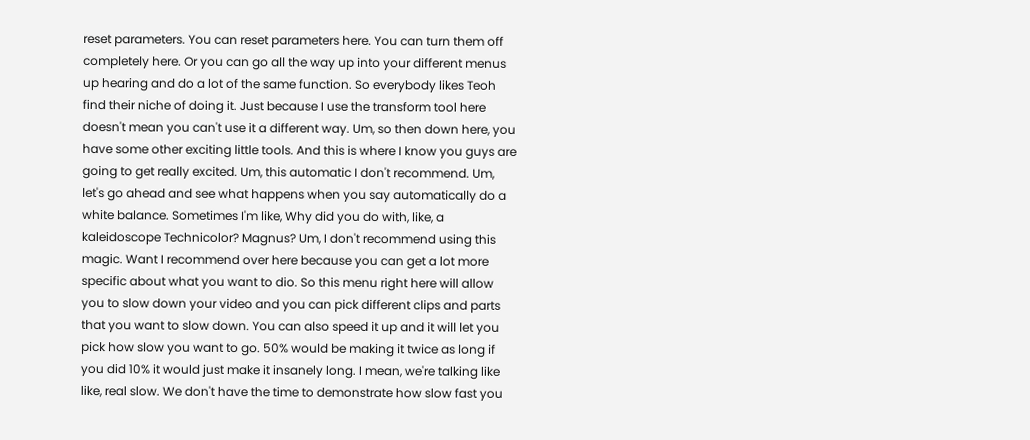reset parameters. You can reset parameters here. You can turn them off completely here. Or you can go all the way up into your different menus up hearing and do a lot of the same function. So everybody likes Teoh find their niche of doing it. Just because I use the transform tool here doesn't mean you can't use it a different way. Um, so then down here, you have some other exciting little tools. And this is where I know you guys are going to get really excited. Um, this automatic I don't recommend. Um, let's go ahead and see what happens when you say automatically do a white balance. Sometimes I'm like, Why did you do with, like, a kaleidoscope Technicolor? Magnus? Um, I don't recommend using this magic. Want I recommend over here because you can get a lot more specific about what you want to dio. So this menu right here will allow you to slow down your video and you can pick different clips and parts that you want to slow down. You can also speed it up and it will let you pick how slow you want to go. 50% would be making it twice as long if you did 10% it would just make it insanely long. I mean, we're talking like like, real slow. We don't have the time to demonstrate how slow fast you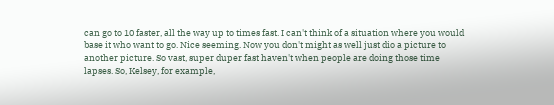can go to 10 faster, all the way up to times fast. I can't think of a situation where you would base it who want to go. Nice seeming. Now you don't might as well just dio a picture to another picture. So vast, super duper fast haven't when people are doing those time lapses. So, Kelsey, for example,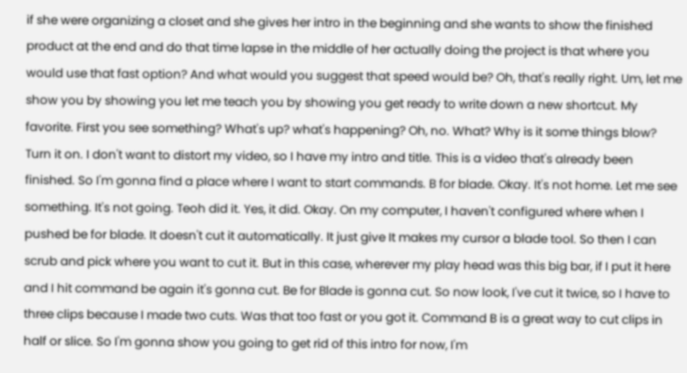if she were organizing a closet and she gives her intro in the beginning and she wants to show the finished product at the end and do that time lapse in the middle of her actually doing the project is that where you would use that fast option? And what would you suggest that speed would be? Oh, that's really right. Um, let me show you by showing you let me teach you by showing you get ready to write down a new shortcut. My favorite. First you see something? What's up? what's happening? Oh, no. What? Why is it some things blow? Turn it on. I don't want to distort my video, so I have my intro and title. This is a video that's already been finished. So I'm gonna find a place where I want to start commands. B for blade. Okay. It's not home. Let me see something. It's not going. Teoh did it. Yes, it did. Okay. On my computer, I haven't configured where when I pushed be for blade. It doesn't cut it automatically. It just give It makes my cursor a blade tool. So then I can scrub and pick where you want to cut it. But in this case, wherever my play head was this big bar, if I put it here and I hit command be again it's gonna cut. Be for Blade is gonna cut. So now look, I've cut it twice, so I have to three clips because I made two cuts. Was that too fast or you got it. Command B is a great way to cut clips in half or slice. So I'm gonna show you going to get rid of this intro for now, I'm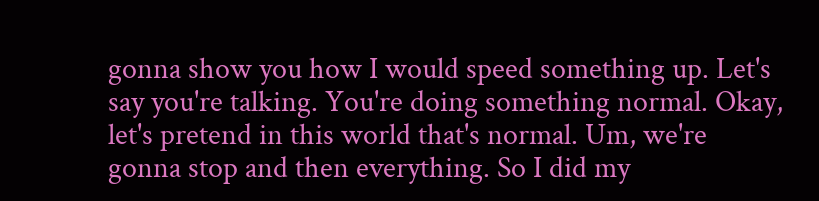gonna show you how I would speed something up. Let's say you're talking. You're doing something normal. Okay, let's pretend in this world that's normal. Um, we're gonna stop and then everything. So I did my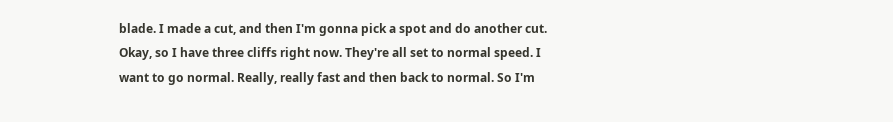blade. I made a cut, and then I'm gonna pick a spot and do another cut. Okay, so I have three cliffs right now. They're all set to normal speed. I want to go normal. Really, really fast and then back to normal. So I'm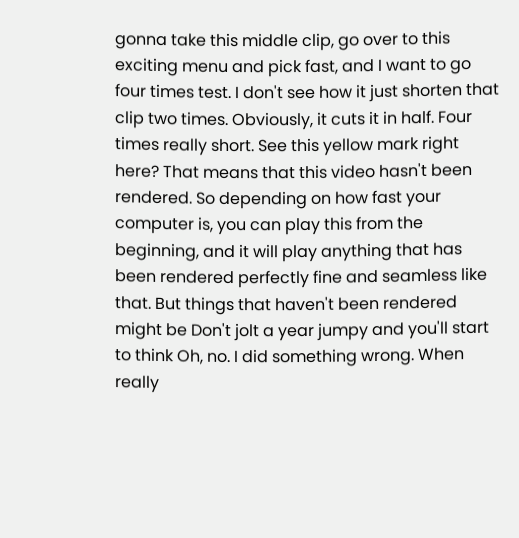gonna take this middle clip, go over to this exciting menu and pick fast, and I want to go four times test. I don't see how it just shorten that clip two times. Obviously, it cuts it in half. Four times really short. See this yellow mark right here? That means that this video hasn't been rendered. So depending on how fast your computer is, you can play this from the beginning, and it will play anything that has been rendered perfectly fine and seamless like that. But things that haven't been rendered might be Don't jolt a year jumpy and you'll start to think Oh, no. I did something wrong. When really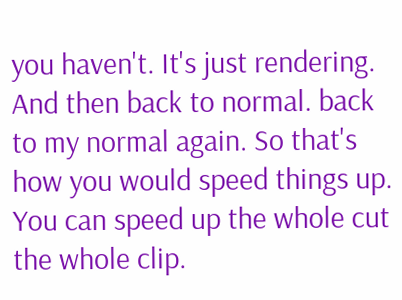you haven't. It's just rendering. And then back to normal. back to my normal again. So that's how you would speed things up. You can speed up the whole cut the whole clip.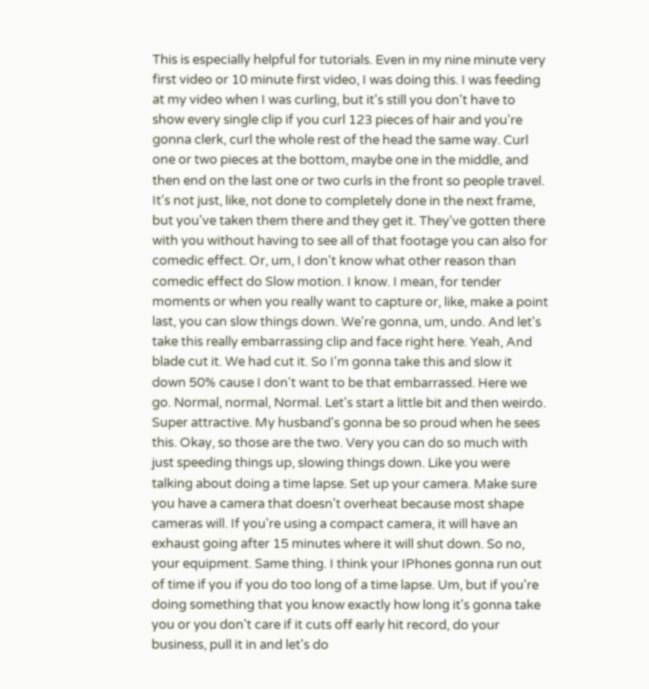This is especially helpful for tutorials. Even in my nine minute very first video or 10 minute first video, I was doing this. I was feeding at my video when I was curling, but it's still you don't have to show every single clip if you curl 123 pieces of hair and you're gonna clerk, curl the whole rest of the head the same way. Curl one or two pieces at the bottom, maybe one in the middle, and then end on the last one or two curls in the front so people travel. It's not just, like, not done to completely done in the next frame, but you've taken them there and they get it. They've gotten there with you without having to see all of that footage you can also for comedic effect. Or, um, I don't know what other reason than comedic effect do Slow motion. I know. I mean, for tender moments or when you really want to capture or, like, make a point last, you can slow things down. We're gonna, um, undo. And let's take this really embarrassing clip and face right here. Yeah, And blade cut it. We had cut it. So I'm gonna take this and slow it down 50% cause I don't want to be that embarrassed. Here we go. Normal, normal, Normal. Let's start a little bit and then weirdo. Super attractive. My husband's gonna be so proud when he sees this. Okay, so those are the two. Very you can do so much with just speeding things up, slowing things down. Like you were talking about doing a time lapse. Set up your camera. Make sure you have a camera that doesn't overheat because most shape cameras will. If you're using a compact camera, it will have an exhaust going after 15 minutes where it will shut down. So no, your equipment. Same thing. I think your IPhones gonna run out of time if you if you do too long of a time lapse. Um, but if you're doing something that you know exactly how long it's gonna take you or you don't care if it cuts off early hit record, do your business, pull it in and let's do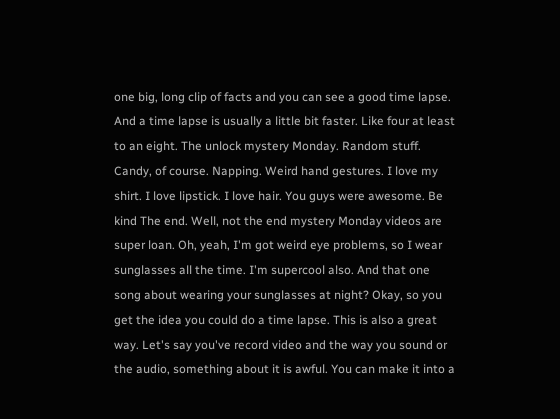one big, long clip of facts and you can see a good time lapse. And a time lapse is usually a little bit faster. Like four at least to an eight. The unlock mystery Monday. Random stuff. Candy, of course. Napping. Weird hand gestures. I love my shirt. I love lipstick. I love hair. You guys were awesome. Be kind The end. Well, not the end mystery Monday videos are super loan. Oh, yeah, I'm got weird eye problems, so I wear sunglasses all the time. I'm supercool also. And that one song about wearing your sunglasses at night? Okay, so you get the idea you could do a time lapse. This is also a great way. Let's say you've record video and the way you sound or the audio, something about it is awful. You can make it into a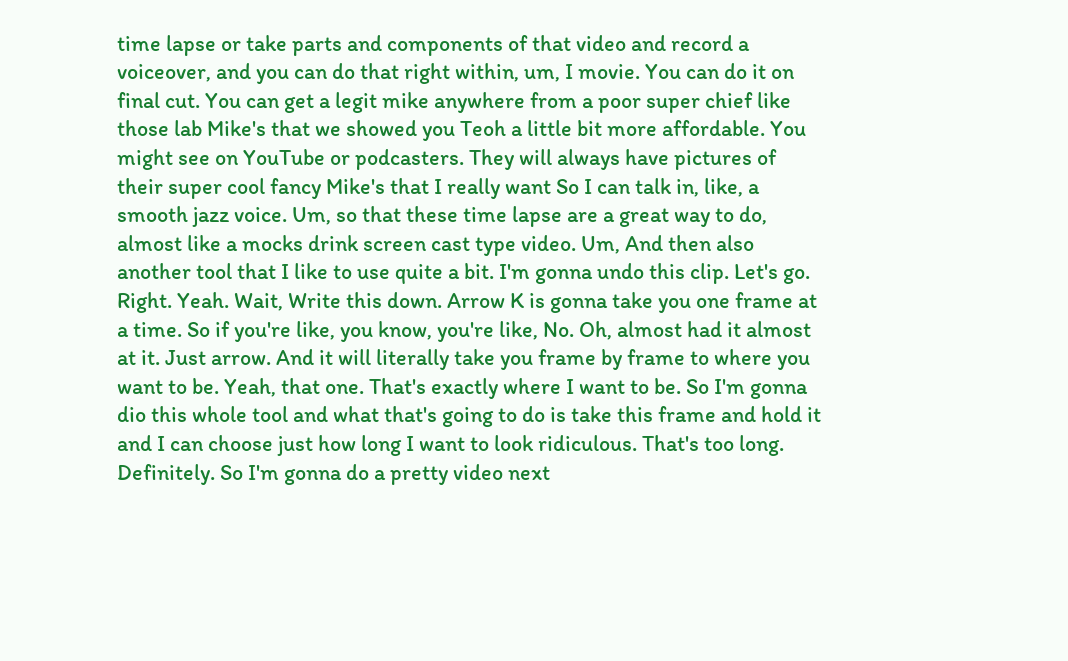time lapse or take parts and components of that video and record a voiceover, and you can do that right within, um, I movie. You can do it on final cut. You can get a legit mike anywhere from a poor super chief like those lab Mike's that we showed you Teoh a little bit more affordable. You might see on YouTube or podcasters. They will always have pictures of their super cool fancy Mike's that I really want So I can talk in, like, a smooth jazz voice. Um, so that these time lapse are a great way to do, almost like a mocks drink screen cast type video. Um, And then also another tool that I like to use quite a bit. I'm gonna undo this clip. Let's go. Right. Yeah. Wait, Write this down. Arrow K is gonna take you one frame at a time. So if you're like, you know, you're like, No. Oh, almost had it almost at it. Just arrow. And it will literally take you frame by frame to where you want to be. Yeah, that one. That's exactly where I want to be. So I'm gonna dio this whole tool and what that's going to do is take this frame and hold it and I can choose just how long I want to look ridiculous. That's too long. Definitely. So I'm gonna do a pretty video next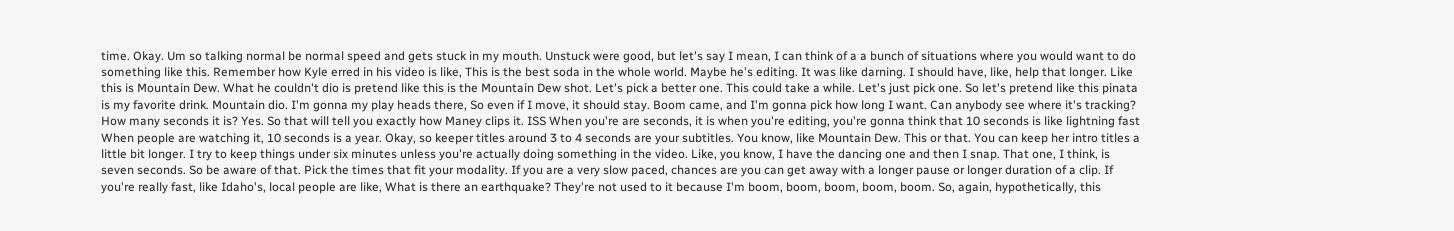time. Okay. Um so talking normal be normal speed and gets stuck in my mouth. Unstuck were good, but let's say I mean, I can think of a a bunch of situations where you would want to do something like this. Remember how Kyle erred in his video is like, This is the best soda in the whole world. Maybe he's editing. It was like darning. I should have, like, help that longer. Like this is Mountain Dew. What he couldn't dio is pretend like this is the Mountain Dew shot. Let's pick a better one. This could take a while. Let's just pick one. So let's pretend like this pinata is my favorite drink. Mountain dio. I'm gonna my play heads there, So even if I move, it should stay. Boom came, and I'm gonna pick how long I want. Can anybody see where it's tracking? How many seconds it is? Yes. So that will tell you exactly how Maney clips it. ISS When you're are seconds, it is when you're editing, you're gonna think that 10 seconds is like lightning fast When people are watching it, 10 seconds is a year. Okay, so keeper titles around 3 to 4 seconds are your subtitles. You know, like Mountain Dew. This or that. You can keep her intro titles a little bit longer. I try to keep things under six minutes unless you're actually doing something in the video. Like, you know, I have the dancing one and then I snap. That one, I think, is seven seconds. So be aware of that. Pick the times that fit your modality. If you are a very slow paced, chances are you can get away with a longer pause or longer duration of a clip. If you're really fast, like Idaho's, local people are like, What is there an earthquake? They're not used to it because I'm boom, boom, boom, boom, boom. So, again, hypothetically, this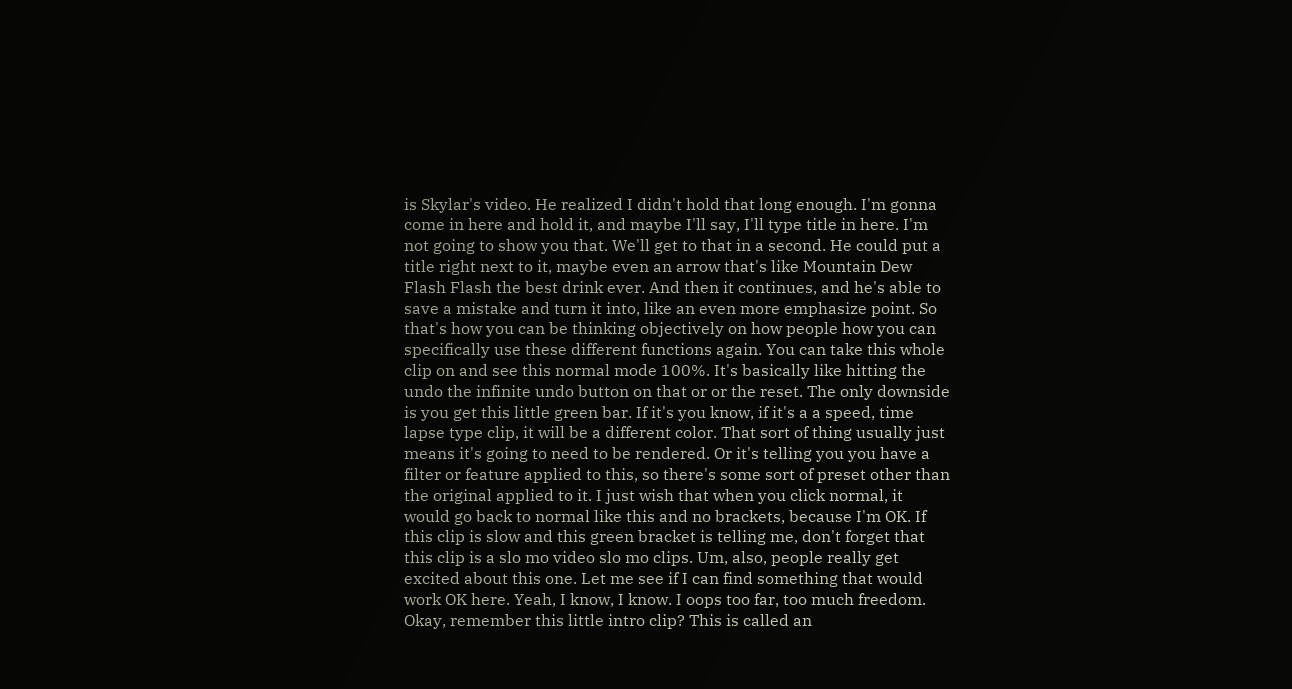is Skylar's video. He realized I didn't hold that long enough. I'm gonna come in here and hold it, and maybe I'll say, I'll type title in here. I'm not going to show you that. We'll get to that in a second. He could put a title right next to it, maybe even an arrow that's like Mountain Dew Flash Flash the best drink ever. And then it continues, and he's able to save a mistake and turn it into, like an even more emphasize point. So that's how you can be thinking objectively on how people how you can specifically use these different functions again. You can take this whole clip on and see this normal mode 100%. It's basically like hitting the undo the infinite undo button on that or or the reset. The only downside is you get this little green bar. If it's you know, if it's a a speed, time lapse type clip, it will be a different color. That sort of thing usually just means it's going to need to be rendered. Or it's telling you you have a filter or feature applied to this, so there's some sort of preset other than the original applied to it. I just wish that when you click normal, it would go back to normal like this and no brackets, because I'm OK. If this clip is slow and this green bracket is telling me, don't forget that this clip is a slo mo video slo mo clips. Um, also, people really get excited about this one. Let me see if I can find something that would work OK here. Yeah, I know, I know. I oops too far, too much freedom. Okay, remember this little intro clip? This is called an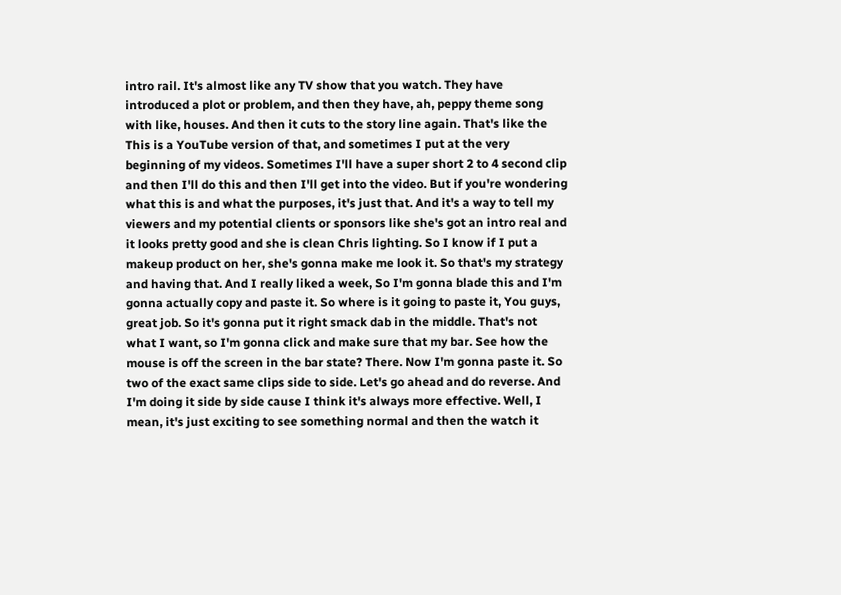intro rail. It's almost like any TV show that you watch. They have introduced a plot or problem, and then they have, ah, peppy theme song with like, houses. And then it cuts to the story line again. That's like the This is a YouTube version of that, and sometimes I put at the very beginning of my videos. Sometimes I'll have a super short 2 to 4 second clip and then I'll do this and then I'll get into the video. But if you're wondering what this is and what the purposes, it's just that. And it's a way to tell my viewers and my potential clients or sponsors like she's got an intro real and it looks pretty good and she is clean Chris lighting. So I know if I put a makeup product on her, she's gonna make me look it. So that's my strategy and having that. And I really liked a week, So I'm gonna blade this and I'm gonna actually copy and paste it. So where is it going to paste it, You guys, great job. So it's gonna put it right smack dab in the middle. That's not what I want, so I'm gonna click and make sure that my bar. See how the mouse is off the screen in the bar state? There. Now I'm gonna paste it. So two of the exact same clips side to side. Let's go ahead and do reverse. And I'm doing it side by side cause I think it's always more effective. Well, I mean, it's just exciting to see something normal and then the watch it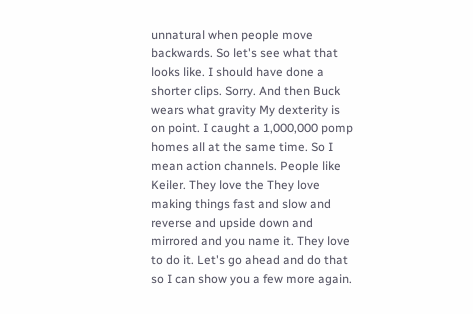unnatural when people move backwards. So let's see what that looks like. I should have done a shorter clips. Sorry. And then Buck wears what gravity My dexterity is on point. I caught a 1,000,000 pomp homes all at the same time. So I mean action channels. People like Keiler. They love the They love making things fast and slow and reverse and upside down and mirrored and you name it. They love to do it. Let's go ahead and do that so I can show you a few more again.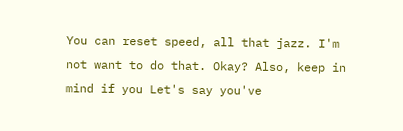You can reset speed, all that jazz. I'm not want to do that. Okay? Also, keep in mind if you Let's say you've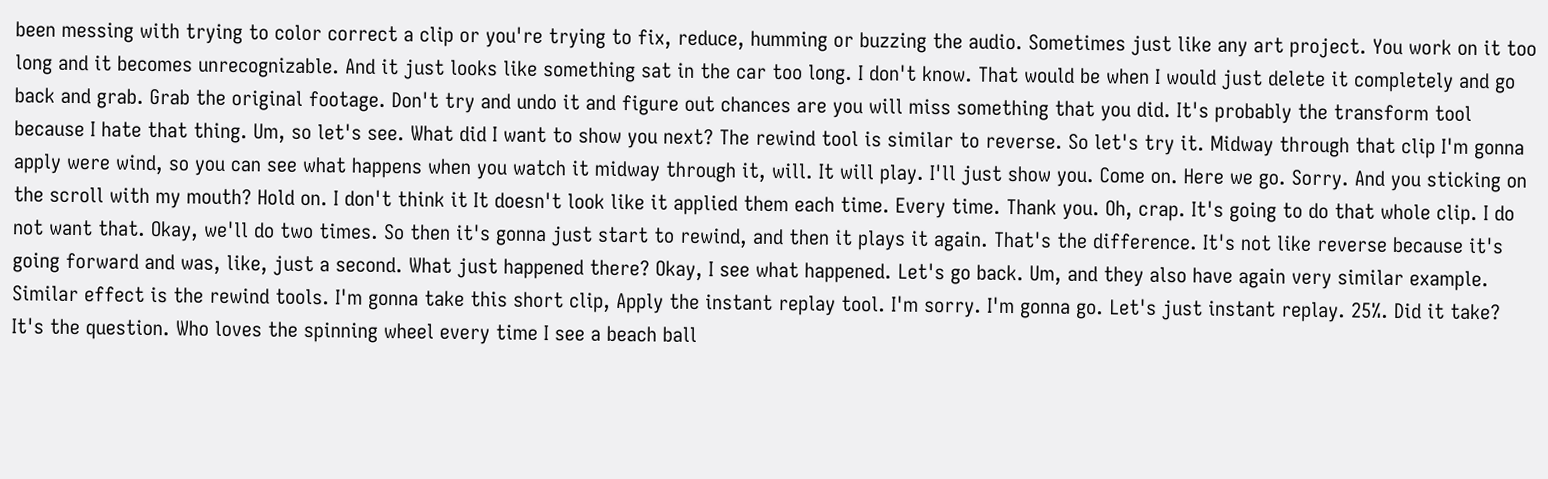been messing with trying to color correct a clip or you're trying to fix, reduce, humming or buzzing the audio. Sometimes just like any art project. You work on it too long and it becomes unrecognizable. And it just looks like something sat in the car too long. I don't know. That would be when I would just delete it completely and go back and grab. Grab the original footage. Don't try and undo it and figure out chances are you will miss something that you did. It's probably the transform tool because I hate that thing. Um, so let's see. What did I want to show you next? The rewind tool is similar to reverse. So let's try it. Midway through that clip I'm gonna apply were wind, so you can see what happens when you watch it midway through it, will. It will play. I'll just show you. Come on. Here we go. Sorry. And you sticking on the scroll with my mouth? Hold on. I don't think it It doesn't look like it applied them each time. Every time. Thank you. Oh, crap. It's going to do that whole clip. I do not want that. Okay, we'll do two times. So then it's gonna just start to rewind, and then it plays it again. That's the difference. It's not like reverse because it's going forward and was, like, just a second. What just happened there? Okay, I see what happened. Let's go back. Um, and they also have again very similar example. Similar effect is the rewind tools. I'm gonna take this short clip, Apply the instant replay tool. I'm sorry. I'm gonna go. Let's just instant replay. 25%. Did it take? It's the question. Who loves the spinning wheel every time I see a beach ball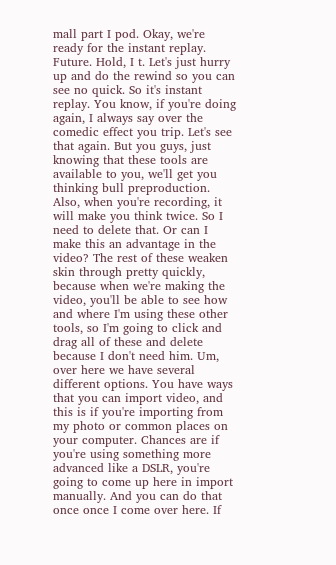mall part I pod. Okay, we're ready for the instant replay. Future. Hold, I t. Let's just hurry up and do the rewind so you can see no quick. So it's instant replay. You know, if you're doing again, I always say over the comedic effect you trip. Let's see that again. But you guys, just knowing that these tools are available to you, we'll get you thinking bull preproduction. Also, when you're recording, it will make you think twice. So I need to delete that. Or can I make this an advantage in the video? The rest of these weaken skin through pretty quickly, because when we're making the video, you'll be able to see how and where I'm using these other tools, so I'm going to click and drag all of these and delete because I don't need him. Um, over here we have several different options. You have ways that you can import video, and this is if you're importing from my photo or common places on your computer. Chances are if you're using something more advanced like a DSLR, you're going to come up here in import manually. And you can do that once once I come over here. If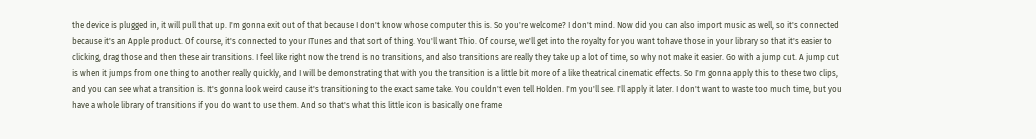the device is plugged in, it will pull that up. I'm gonna exit out of that because I don't know whose computer this is. So you're welcome? I don't mind. Now did you can also import music as well, so it's connected because it's an Apple product. Of course, it's connected to your ITunes and that sort of thing. You'll want Thio. Of course, we'll get into the royalty for you want tohave those in your library so that it's easier to clicking, drag those and then these air transitions. I feel like right now the trend is no transitions, and also transitions are really they take up a lot of time, so why not make it easier. Go with a jump cut. A jump cut is when it jumps from one thing to another really quickly, and I will be demonstrating that with you the transition is a little bit more of a like theatrical cinematic effects. So I'm gonna apply this to these two clips, and you can see what a transition is. It's gonna look weird cause it's transitioning to the exact same take. You couldn't even tell Holden. I'm you'll see. I'll apply it later. I don't want to waste too much time, but you have a whole library of transitions if you do want to use them. And so that's what this little icon is basically one frame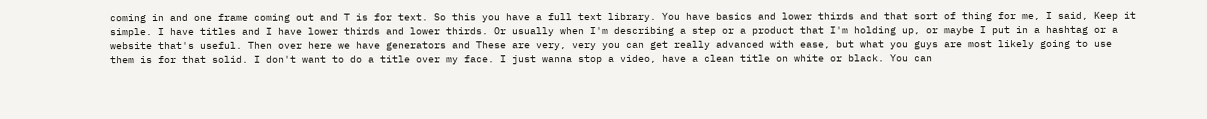coming in and one frame coming out and T is for text. So this you have a full text library. You have basics and lower thirds and that sort of thing for me, I said, Keep it simple. I have titles and I have lower thirds and lower thirds. Or usually when I'm describing a step or a product that I'm holding up, or maybe I put in a hashtag or a website that's useful. Then over here we have generators and These are very, very you can get really advanced with ease, but what you guys are most likely going to use them is for that solid. I don't want to do a title over my face. I just wanna stop a video, have a clean title on white or black. You can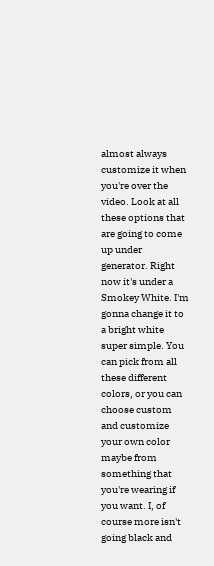almost always customize it when you're over the video. Look at all these options that are going to come up under generator. Right now it's under a Smokey White. I'm gonna change it to a bright white super simple. You can pick from all these different colors, or you can choose custom and customize your own color maybe from something that you're wearing if you want. I, of course more isn't going black and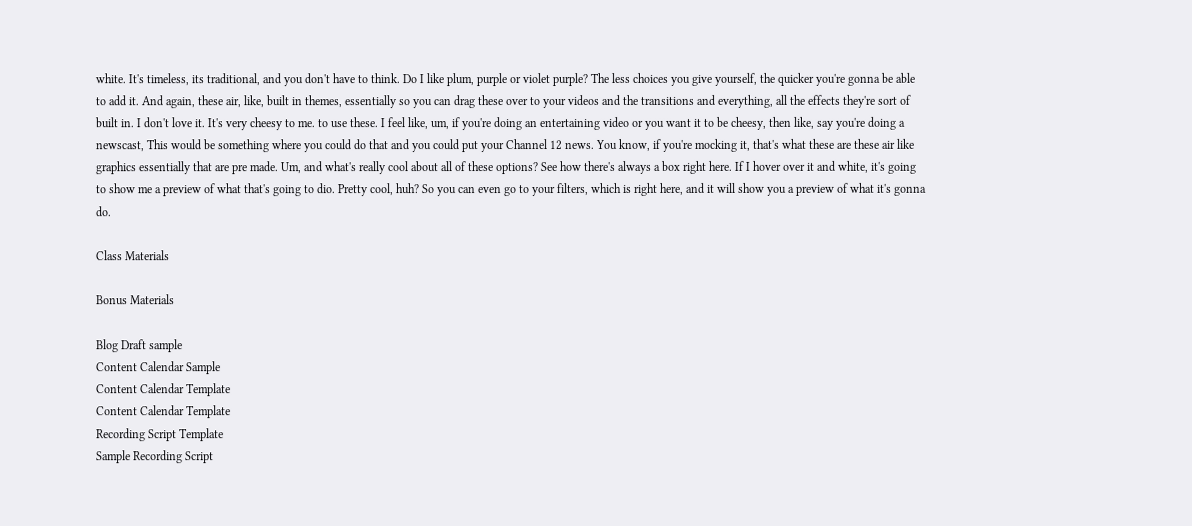white. It's timeless, its traditional, and you don't have to think. Do I like plum, purple or violet purple? The less choices you give yourself, the quicker you're gonna be able to add it. And again, these air, like, built in themes, essentially so you can drag these over to your videos and the transitions and everything, all the effects they're sort of built in. I don't love it. It's very cheesy to me. to use these. I feel like, um, if you're doing an entertaining video or you want it to be cheesy, then like, say you're doing a newscast, This would be something where you could do that and you could put your Channel 12 news. You know, if you're mocking it, that's what these are these air like graphics essentially that are pre made. Um, and what's really cool about all of these options? See how there's always a box right here. If I hover over it and white, it's going to show me a preview of what that's going to dio. Pretty cool, huh? So you can even go to your filters, which is right here, and it will show you a preview of what it's gonna do.

Class Materials

Bonus Materials

Blog Draft sample
Content Calendar Sample
Content Calendar Template
Content Calendar Template
Recording Script Template
Sample Recording Script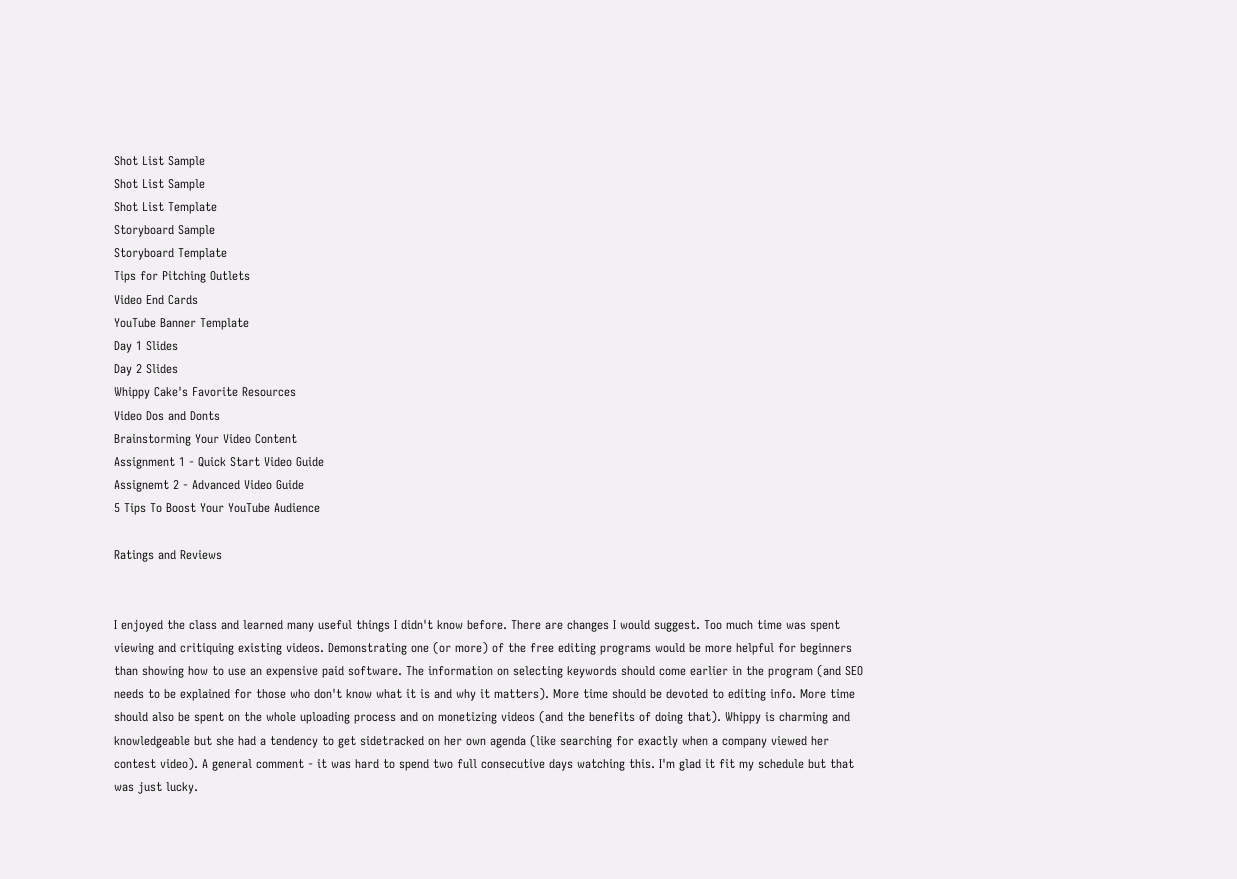Shot List Sample
Shot List Sample
Shot List Template
Storyboard Sample
Storyboard Template
Tips for Pitching Outlets
Video End Cards
YouTube Banner Template
Day 1 Slides
Day 2 Slides
Whippy Cake's Favorite Resources
Video Dos and Donts
Brainstorming Your Video Content
Assignment 1 - Quick Start Video Guide
Assignemt 2 - Advanced Video Guide
5 Tips To Boost Your YouTube Audience

Ratings and Reviews


I enjoyed the class and learned many useful things I didn't know before. There are changes I would suggest. Too much time was spent viewing and critiquing existing videos. Demonstrating one (or more) of the free editing programs would be more helpful for beginners than showing how to use an expensive paid software. The information on selecting keywords should come earlier in the program (and SEO needs to be explained for those who don't know what it is and why it matters). More time should be devoted to editing info. More time should also be spent on the whole uploading process and on monetizing videos (and the benefits of doing that). Whippy is charming and knowledgeable but she had a tendency to get sidetracked on her own agenda (like searching for exactly when a company viewed her contest video). A general comment - it was hard to spend two full consecutive days watching this. I'm glad it fit my schedule but that was just lucky.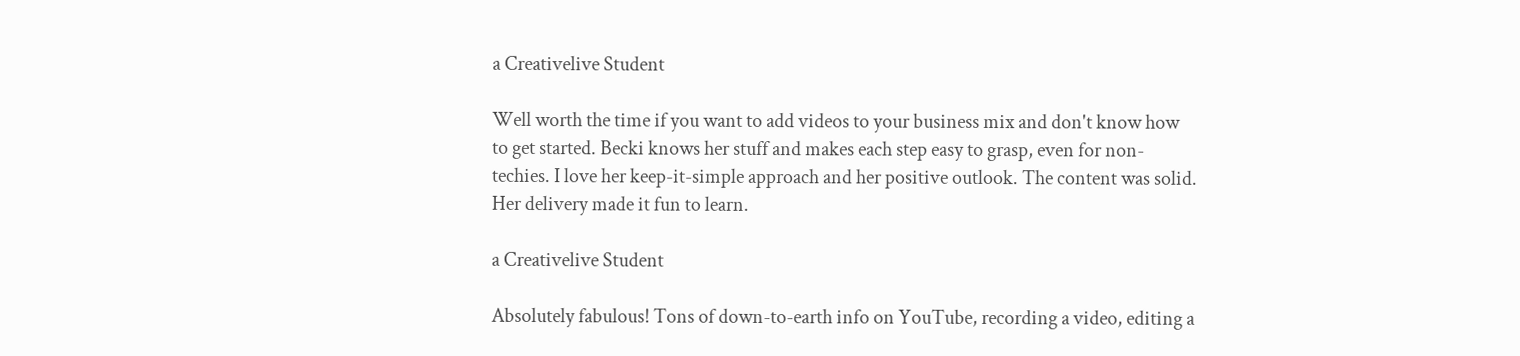a Creativelive Student

Well worth the time if you want to add videos to your business mix and don't know how to get started. Becki knows her stuff and makes each step easy to grasp, even for non-techies. I love her keep-it-simple approach and her positive outlook. The content was solid. Her delivery made it fun to learn.

a Creativelive Student

Absolutely fabulous! Tons of down-to-earth info on YouTube, recording a video, editing a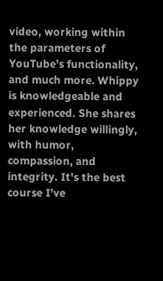video, working within the parameters of YouTube's functionality, and much more. Whippy is knowledgeable and experienced. She shares her knowledge willingly, with humor, compassion, and integrity. It's the best course I've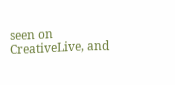seen on CreativeLive, and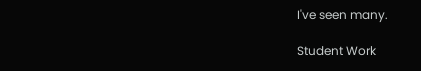I've seen many.

Student Work